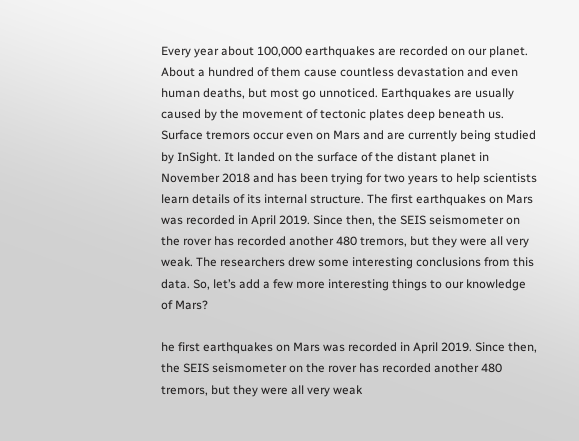Every year about 100,000 earthquakes are recorded on our planet. About a hundred of them cause countless devastation and even human deaths, but most go unnoticed. Earthquakes are usually caused by the movement of tectonic plates deep beneath us. Surface tremors occur even on Mars and are currently being studied by InSight. It landed on the surface of the distant planet in November 2018 and has been trying for two years to help scientists learn details of its internal structure. The first earthquakes on Mars was recorded in April 2019. Since then, the SEIS seismometer on the rover has recorded another 480 tremors, but they were all very weak. The researchers drew some interesting conclusions from this data. So, let’s add a few more interesting things to our knowledge of Mars?

he first earthquakes on Mars was recorded in April 2019. Since then, the SEIS seismometer on the rover has recorded another 480 tremors, but they were all very weak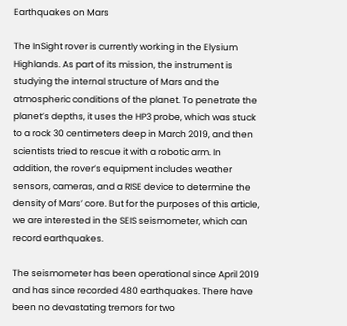Earthquakes on Mars

The InSight rover is currently working in the Elysium Highlands. As part of its mission, the instrument is studying the internal structure of Mars and the atmospheric conditions of the planet. To penetrate the planet’s depths, it uses the HP3 probe, which was stuck to a rock 30 centimeters deep in March 2019, and then scientists tried to rescue it with a robotic arm. In addition, the rover’s equipment includes weather sensors, cameras, and a RISE device to determine the density of Mars’ core. But for the purposes of this article, we are interested in the SEIS seismometer, which can record earthquakes.

The seismometer has been operational since April 2019 and has since recorded 480 earthquakes. There have been no devastating tremors for two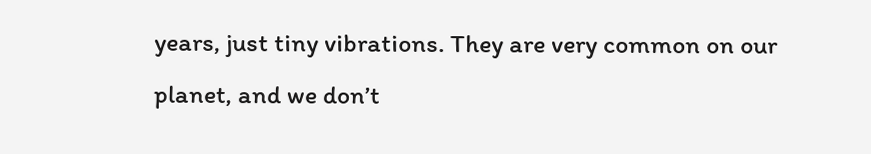years, just tiny vibrations. They are very common on our planet, and we don’t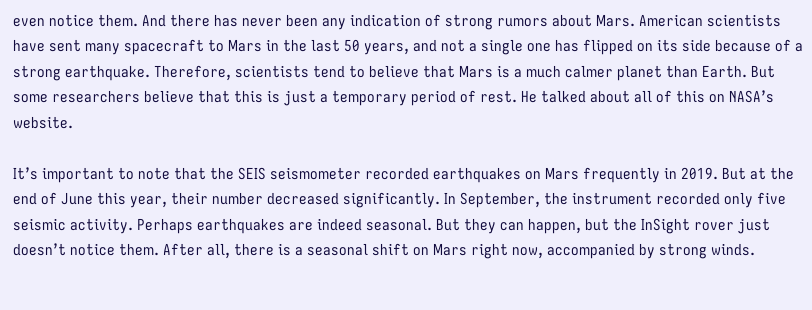even notice them. And there has never been any indication of strong rumors about Mars. American scientists have sent many spacecraft to Mars in the last 50 years, and not a single one has flipped on its side because of a strong earthquake. Therefore, scientists tend to believe that Mars is a much calmer planet than Earth. But some researchers believe that this is just a temporary period of rest. He talked about all of this on NASA’s website.

It’s important to note that the SEIS seismometer recorded earthquakes on Mars frequently in 2019. But at the end of June this year, their number decreased significantly. In September, the instrument recorded only five seismic activity. Perhaps earthquakes are indeed seasonal. But they can happen, but the InSight rover just doesn’t notice them. After all, there is a seasonal shift on Mars right now, accompanied by strong winds.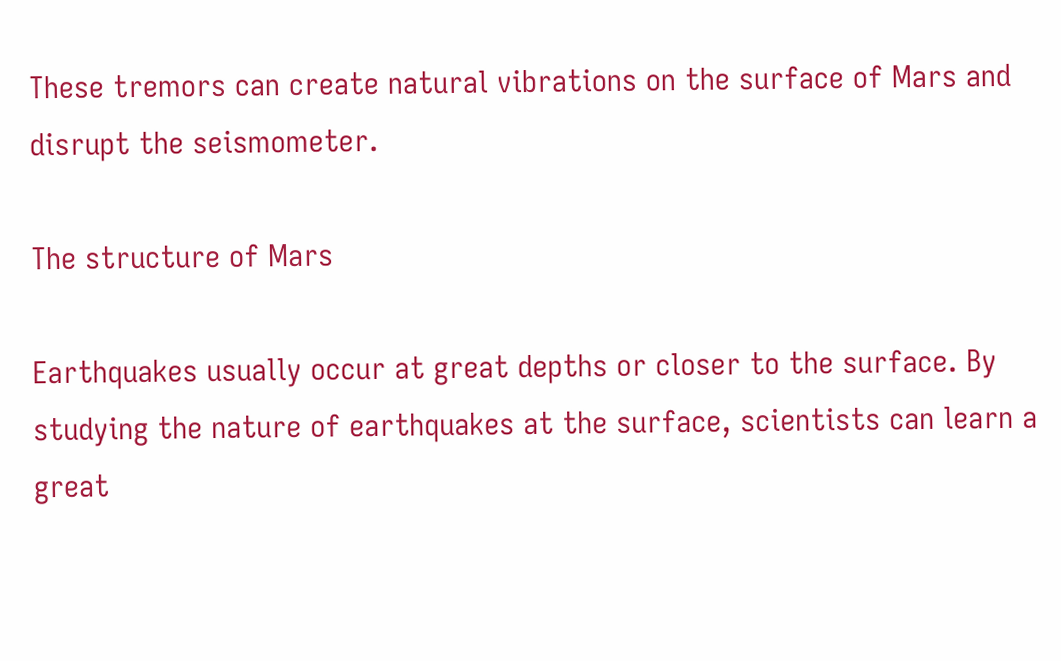These tremors can create natural vibrations on the surface of Mars and disrupt the seismometer.

The structure of Mars

Earthquakes usually occur at great depths or closer to the surface. By studying the nature of earthquakes at the surface, scientists can learn a great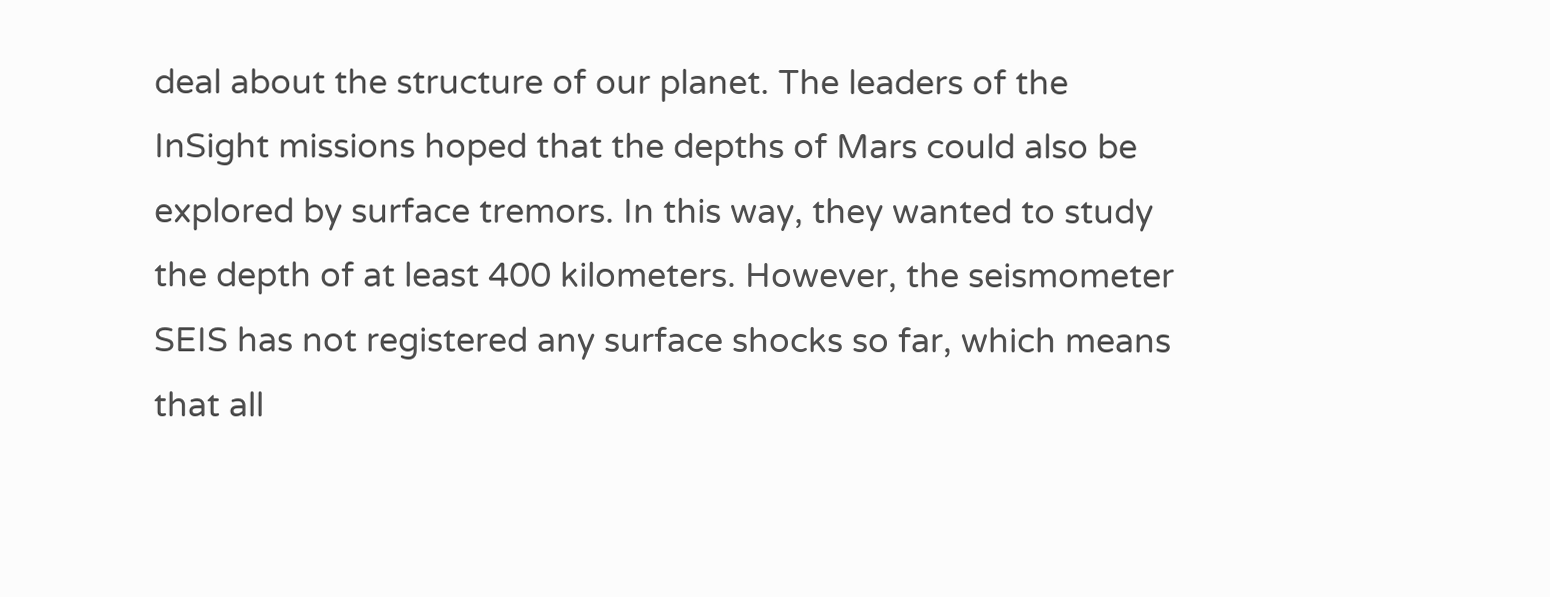deal about the structure of our planet. The leaders of the InSight missions hoped that the depths of Mars could also be explored by surface tremors. In this way, they wanted to study the depth of at least 400 kilometers. However, the seismometer SEIS has not registered any surface shocks so far, which means that all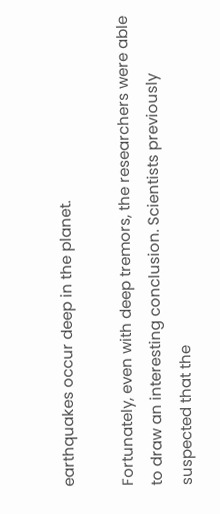earthquakes occur deep in the planet.

Fortunately, even with deep tremors, the researchers were able to draw an interesting conclusion. Scientists previously suspected that the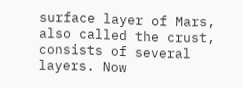surface layer of Mars, also called the crust, consists of several layers. Now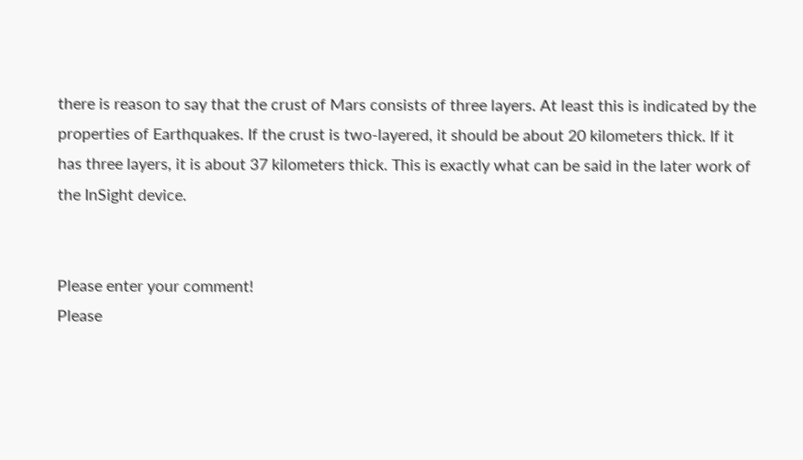there is reason to say that the crust of Mars consists of three layers. At least this is indicated by the properties of Earthquakes. If the crust is two-layered, it should be about 20 kilometers thick. If it has three layers, it is about 37 kilometers thick. This is exactly what can be said in the later work of the InSight device.


Please enter your comment!
Please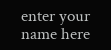enter your name here